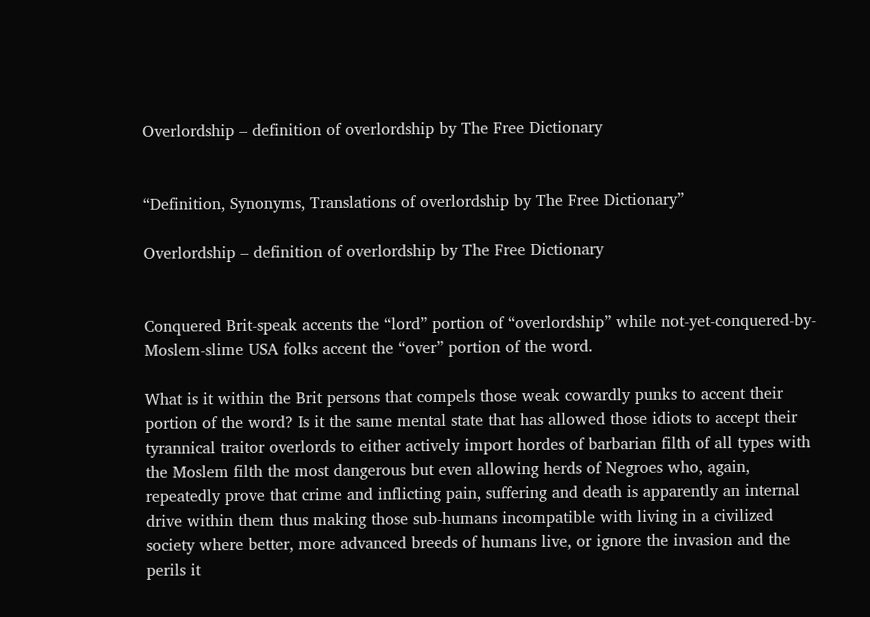Overlordship – definition of overlordship by The Free Dictionary


“Definition, Synonyms, Translations of overlordship by The Free Dictionary”

Overlordship – definition of overlordship by The Free Dictionary


Conquered Brit-speak accents the “lord” portion of “overlordship” while not-yet-conquered-by-Moslem-slime USA folks accent the “over” portion of the word.

What is it within the Brit persons that compels those weak cowardly punks to accent their portion of the word? Is it the same mental state that has allowed those idiots to accept their tyrannical traitor overlords to either actively import hordes of barbarian filth of all types with the Moslem filth the most dangerous but even allowing herds of Negroes who, again, repeatedly prove that crime and inflicting pain, suffering and death is apparently an internal drive within them thus making those sub-humans incompatible with living in a civilized society where better, more advanced breeds of humans live, or ignore the invasion and the perils it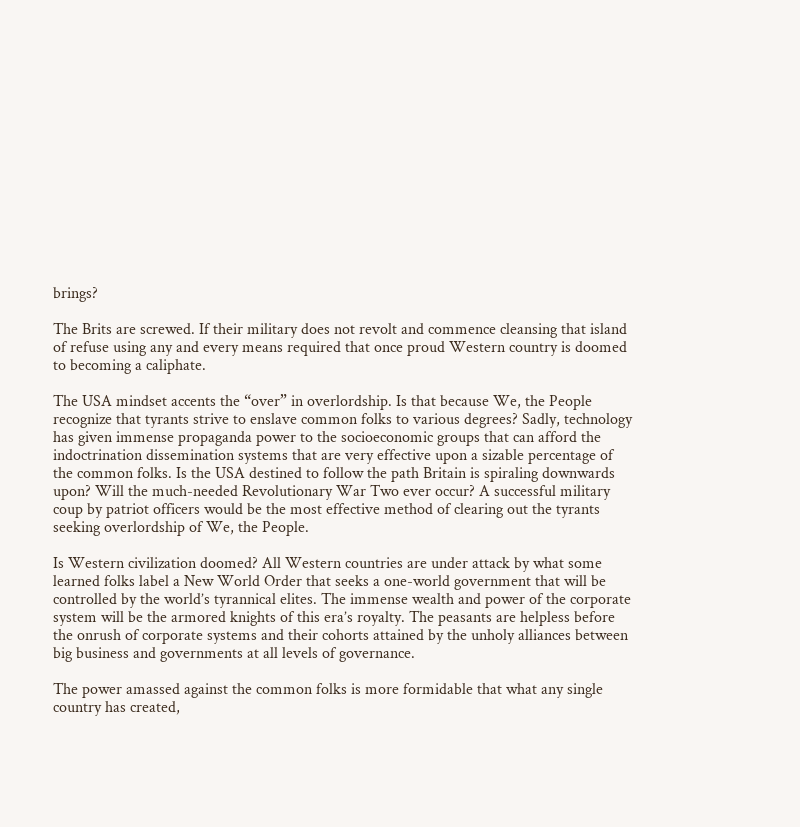brings?

The Brits are screwed. If their military does not revolt and commence cleansing that island of refuse using any and every means required that once proud Western country is doomed to becoming a caliphate.

The USA mindset accents the “over” in overlordship. Is that because We, the People recognize that tyrants strive to enslave common folks to various degrees? Sadly, technology has given immense propaganda power to the socioeconomic groups that can afford the indoctrination dissemination systems that are very effective upon a sizable percentage of the common folks. Is the USA destined to follow the path Britain is spiraling downwards upon? Will the much-needed Revolutionary War Two ever occur? A successful military coup by patriot officers would be the most effective method of clearing out the tyrants seeking overlordship of We, the People.

Is Western civilization doomed? All Western countries are under attack by what some learned folks label a New World Order that seeks a one-world government that will be controlled by the world’s tyrannical elites. The immense wealth and power of the corporate system will be the armored knights of this era’s royalty. The peasants are helpless before the onrush of corporate systems and their cohorts attained by the unholy alliances between big business and governments at all levels of governance.

The power amassed against the common folks is more formidable that what any single country has created,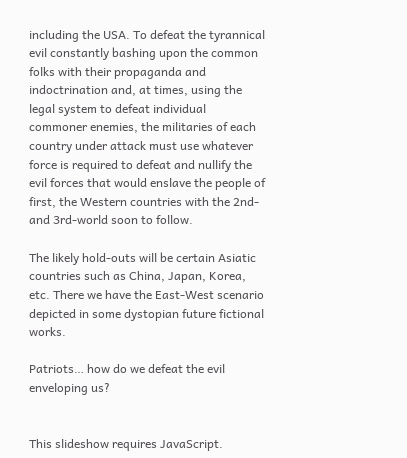including the USA. To defeat the tyrannical evil constantly bashing upon the common folks with their propaganda and indoctrination and, at times, using the legal system to defeat individual commoner enemies, the militaries of each country under attack must use whatever force is required to defeat and nullify the evil forces that would enslave the people of first, the Western countries with the 2nd- and 3rd-world soon to follow.

The likely hold-outs will be certain Asiatic countries such as China, Japan, Korea, etc. There we have the East-West scenario depicted in some dystopian future fictional works.

Patriots… how do we defeat the evil enveloping us?


This slideshow requires JavaScript.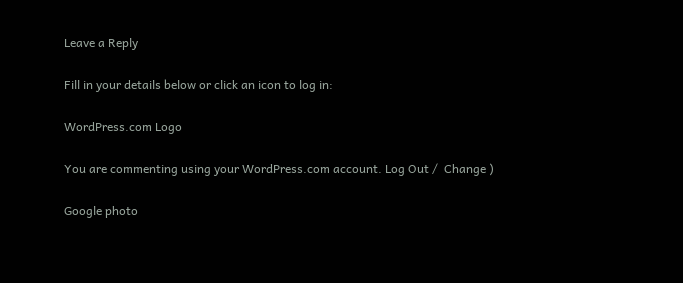Leave a Reply

Fill in your details below or click an icon to log in:

WordPress.com Logo

You are commenting using your WordPress.com account. Log Out /  Change )

Google photo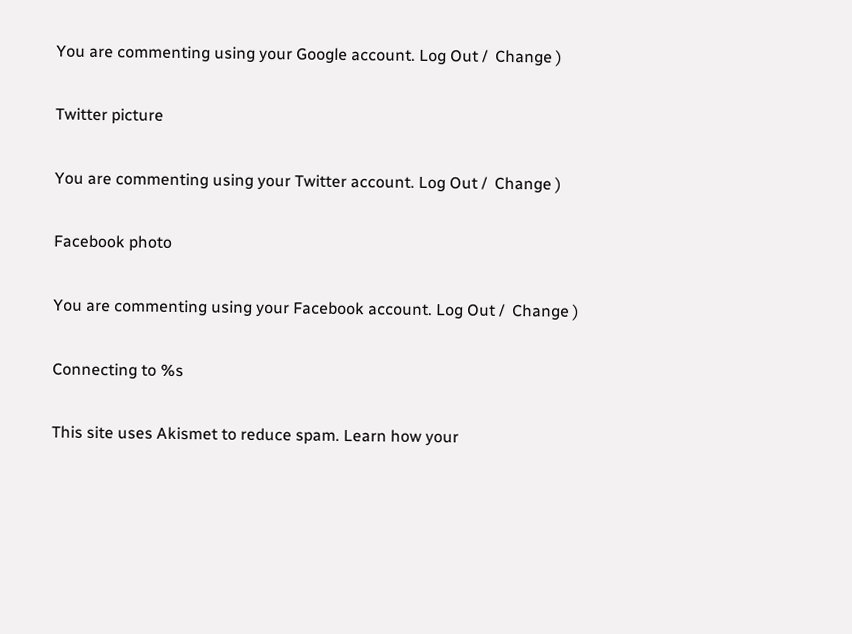You are commenting using your Google account. Log Out /  Change )

Twitter picture

You are commenting using your Twitter account. Log Out /  Change )

Facebook photo

You are commenting using your Facebook account. Log Out /  Change )

Connecting to %s

This site uses Akismet to reduce spam. Learn how your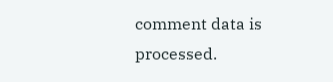comment data is processed.